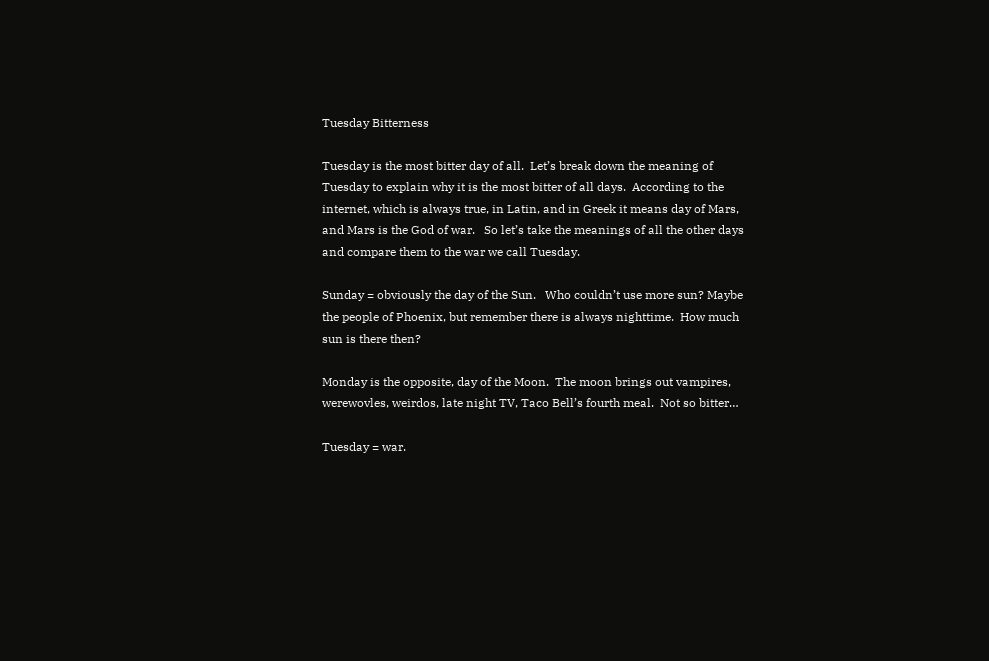Tuesday Bitterness

Tuesday is the most bitter day of all.  Let’s break down the meaning of Tuesday to explain why it is the most bitter of all days.  According to the internet, which is always true, in Latin, and in Greek it means day of Mars, and Mars is the God of war.   So let’s take the meanings of all the other days and compare them to the war we call Tuesday.

Sunday = obviously the day of the Sun.   Who couldn’t use more sun? Maybe the people of Phoenix, but remember there is always nighttime.  How much sun is there then?

Monday is the opposite, day of the Moon.  The moon brings out vampires, werewovles, weirdos, late night TV, Taco Bell’s fourth meal.  Not so bitter…

Tuesday = war.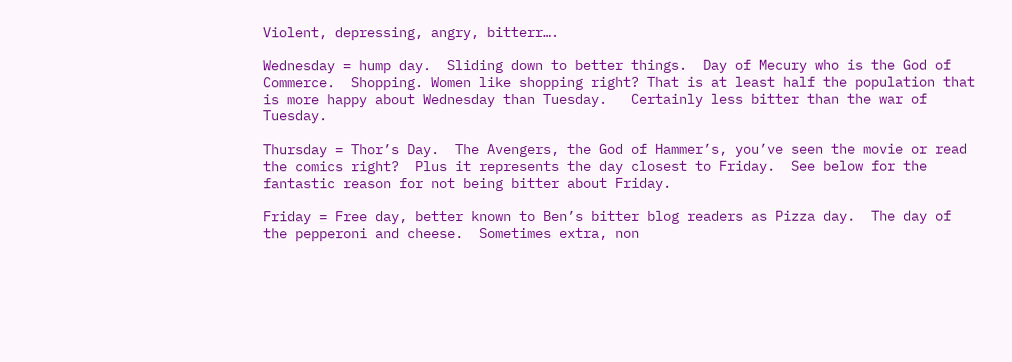Violent, depressing, angry, bitterr….

Wednesday = hump day.  Sliding down to better things.  Day of Mecury who is the God of Commerce.  Shopping. Women like shopping right? That is at least half the population that is more happy about Wednesday than Tuesday.   Certainly less bitter than the war of Tuesday.

Thursday = Thor’s Day.  The Avengers, the God of Hammer’s, you’ve seen the movie or read the comics right?  Plus it represents the day closest to Friday.  See below for the fantastic reason for not being bitter about Friday.

Friday = Free day, better known to Ben’s bitter blog readers as Pizza day.  The day of the pepperoni and cheese.  Sometimes extra, non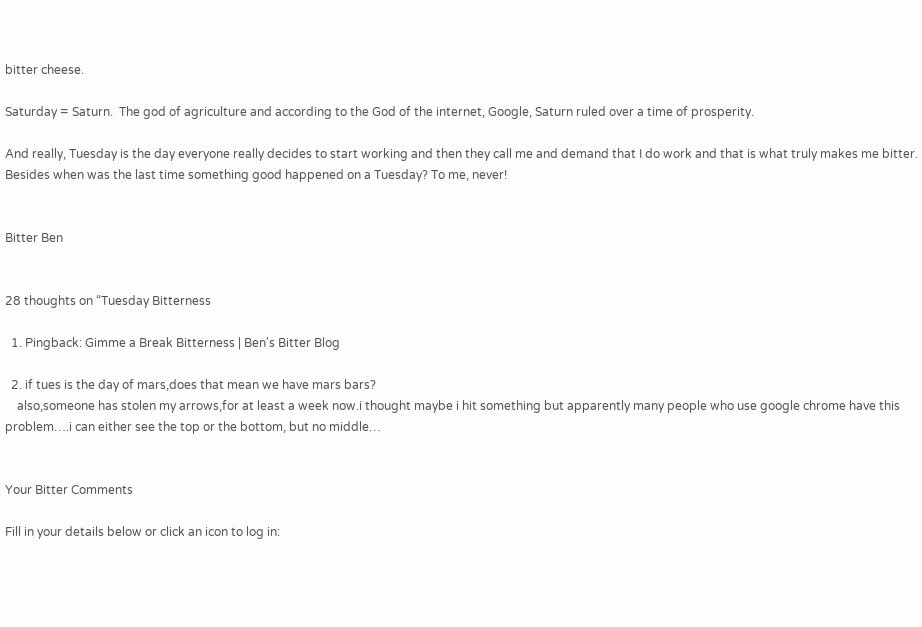bitter cheese.

Saturday = Saturn.  The god of agriculture and according to the God of the internet, Google, Saturn ruled over a time of prosperity.

And really, Tuesday is the day everyone really decides to start working and then they call me and demand that I do work and that is what truly makes me bitter.  Besides when was the last time something good happened on a Tuesday? To me, never!


Bitter Ben


28 thoughts on “Tuesday Bitterness

  1. Pingback: Gimme a Break Bitterness | Ben's Bitter Blog

  2. if tues is the day of mars,does that mean we have mars bars?
    also,someone has stolen my arrows,for at least a week now.i thought maybe i hit something but apparently many people who use google chrome have this problem….i can either see the top or the bottom, but no middle…


Your Bitter Comments

Fill in your details below or click an icon to log in: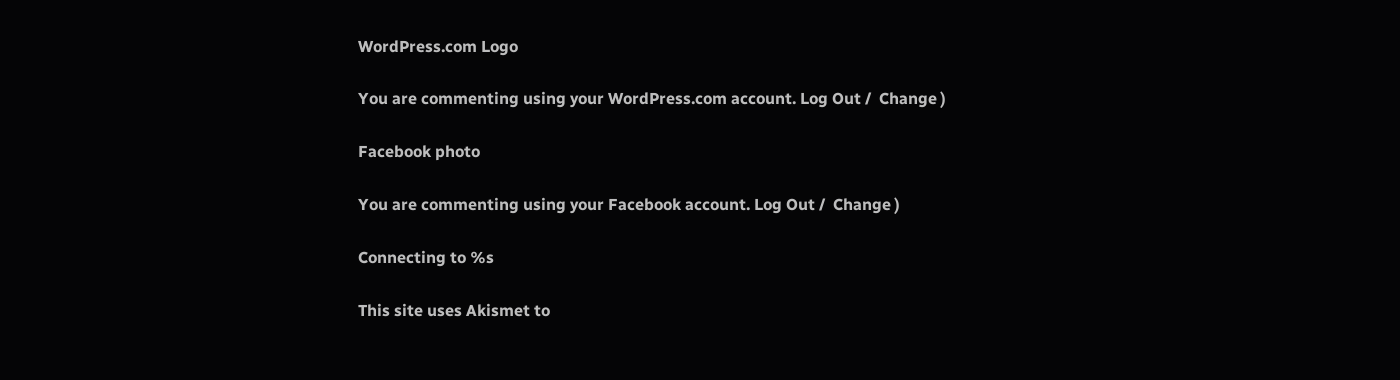WordPress.com Logo

You are commenting using your WordPress.com account. Log Out /  Change )

Facebook photo

You are commenting using your Facebook account. Log Out /  Change )

Connecting to %s

This site uses Akismet to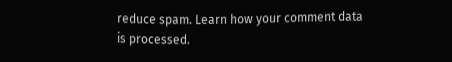reduce spam. Learn how your comment data is processed.